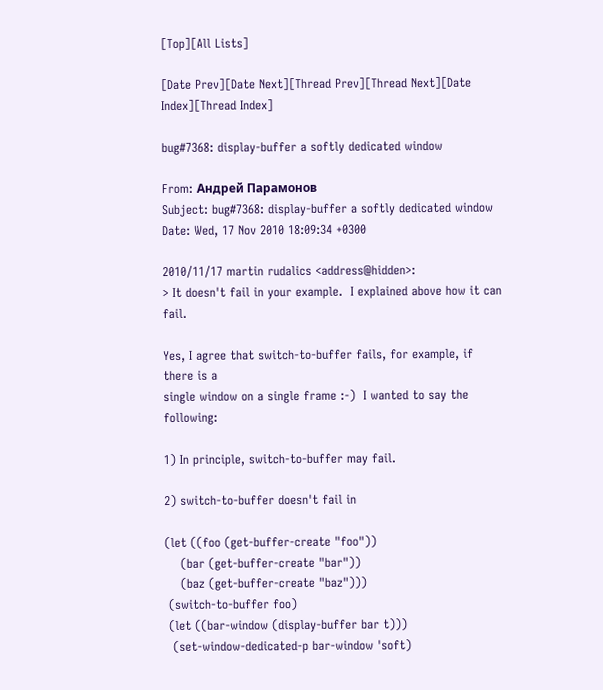[Top][All Lists]

[Date Prev][Date Next][Thread Prev][Thread Next][Date Index][Thread Index]

bug#7368: display-buffer a softly dedicated window

From: Андрей Парамонов
Subject: bug#7368: display-buffer a softly dedicated window
Date: Wed, 17 Nov 2010 18:09:34 +0300

2010/11/17 martin rudalics <address@hidden>:
> It doesn't fail in your example.  I explained above how it can fail.

Yes, I agree that switch-to-buffer fails, for example, if there is a
single window on a single frame :-)  I wanted to say the following:

1) In principle, switch-to-buffer may fail.

2) switch-to-buffer doesn't fail in

(let ((foo (get-buffer-create "foo"))
    (bar (get-buffer-create "bar"))
    (baz (get-buffer-create "baz")))
 (switch-to-buffer foo)
 (let ((bar-window (display-buffer bar t)))
  (set-window-dedicated-p bar-window 'soft)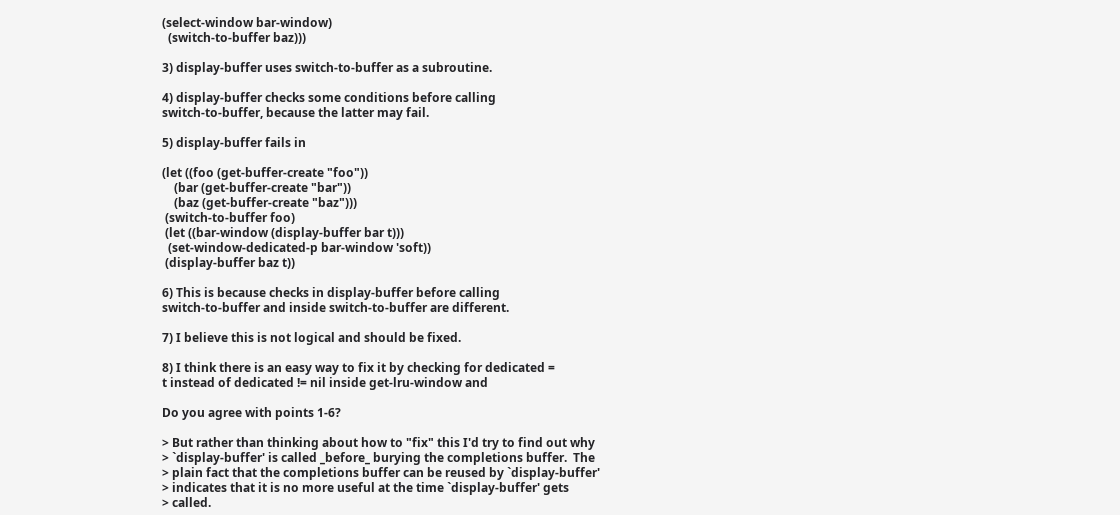(select-window bar-window)
  (switch-to-buffer baz)))

3) display-buffer uses switch-to-buffer as a subroutine.

4) display-buffer checks some conditions before calling
switch-to-buffer, because the latter may fail.

5) display-buffer fails in

(let ((foo (get-buffer-create "foo"))
    (bar (get-buffer-create "bar"))
    (baz (get-buffer-create "baz")))
 (switch-to-buffer foo)
 (let ((bar-window (display-buffer bar t)))
  (set-window-dedicated-p bar-window 'soft))
 (display-buffer baz t))

6) This is because checks in display-buffer before calling
switch-to-buffer and inside switch-to-buffer are different.

7) I believe this is not logical and should be fixed.

8) I think there is an easy way to fix it by checking for dedicated =
t instead of dedicated != nil inside get-lru-window and

Do you agree with points 1-6?

> But rather than thinking about how to "fix" this I'd try to find out why
> `display-buffer' is called _before_ burying the completions buffer.  The
> plain fact that the completions buffer can be reused by `display-buffer'
> indicates that it is no more useful at the time `display-buffer' gets
> called.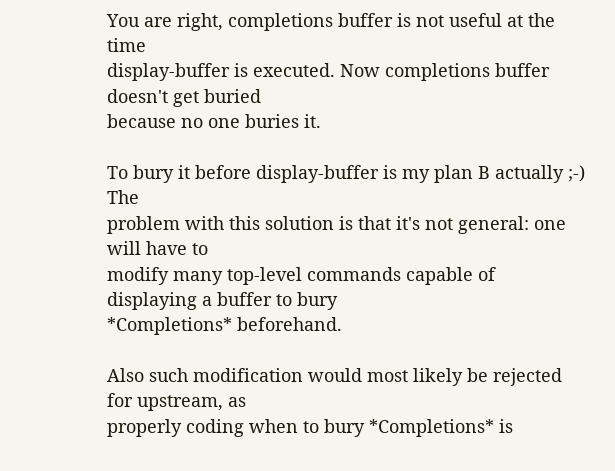You are right, completions buffer is not useful at the time
display-buffer is executed. Now completions buffer doesn't get buried
because no one buries it.

To bury it before display-buffer is my plan B actually ;-)  The
problem with this solution is that it's not general: one will have to
modify many top-level commands capable of displaying a buffer to bury
*Completions* beforehand.

Also such modification would most likely be rejected for upstream, as
properly coding when to bury *Completions* is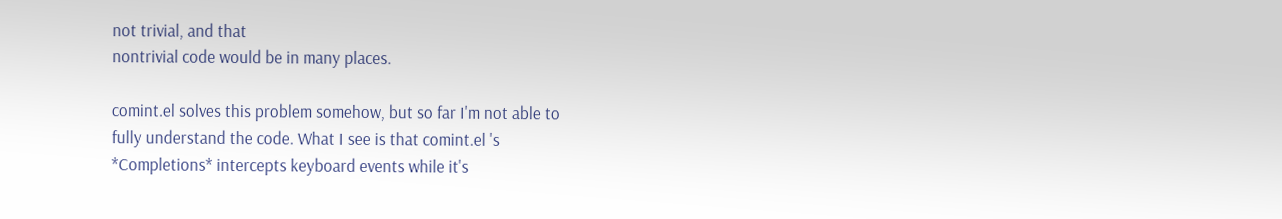not trivial, and that
nontrivial code would be in many places.

comint.el solves this problem somehow, but so far I'm not able to
fully understand the code. What I see is that comint.el 's
*Completions* intercepts keyboard events while it's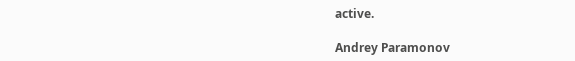active.

Andrey Paramonov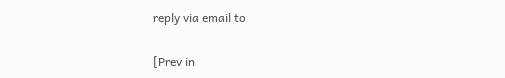reply via email to

[Prev in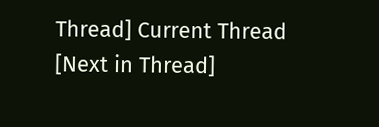Thread] Current Thread [Next in Thread]